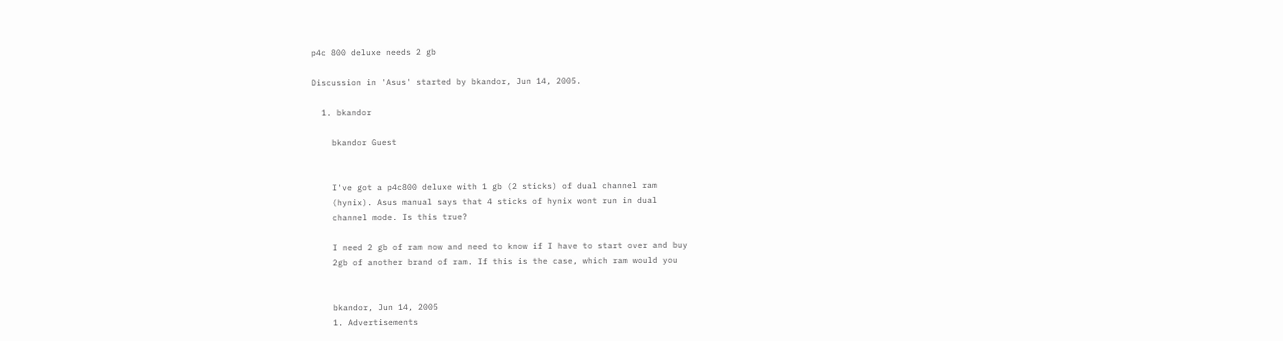p4c 800 deluxe needs 2 gb

Discussion in 'Asus' started by bkandor, Jun 14, 2005.

  1. bkandor

    bkandor Guest


    I've got a p4c800 deluxe with 1 gb (2 sticks) of dual channel ram
    (hynix). Asus manual says that 4 sticks of hynix wont run in dual
    channel mode. Is this true?

    I need 2 gb of ram now and need to know if I have to start over and buy
    2gb of another brand of ram. If this is the case, which ram would you


    bkandor, Jun 14, 2005
    1. Advertisements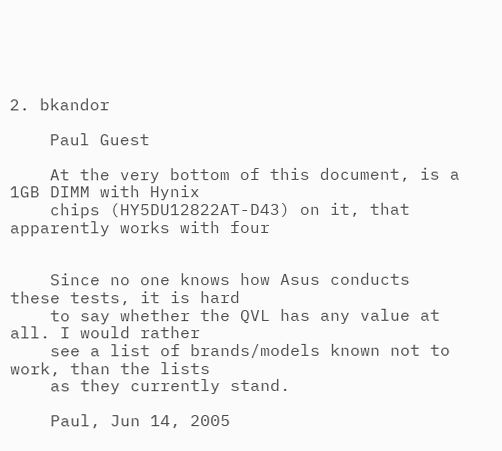2. bkandor

    Paul Guest

    At the very bottom of this document, is a 1GB DIMM with Hynix
    chips (HY5DU12822AT-D43) on it, that apparently works with four


    Since no one knows how Asus conducts these tests, it is hard
    to say whether the QVL has any value at all. I would rather
    see a list of brands/models known not to work, than the lists
    as they currently stand.

    Paul, Jun 14, 2005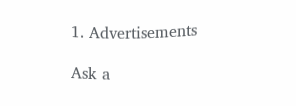1. Advertisements

Ask a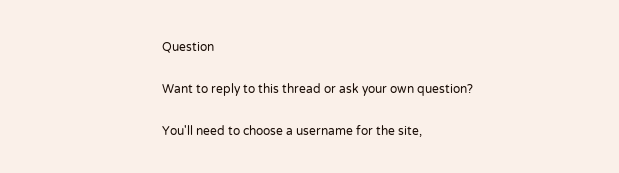Question

Want to reply to this thread or ask your own question?

You'll need to choose a username for the site,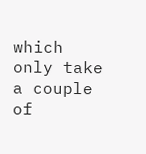which only take a couple of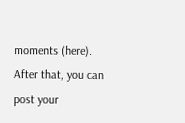moments (here). After that, you can post your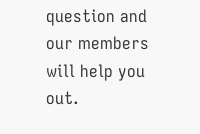question and our members will help you out.